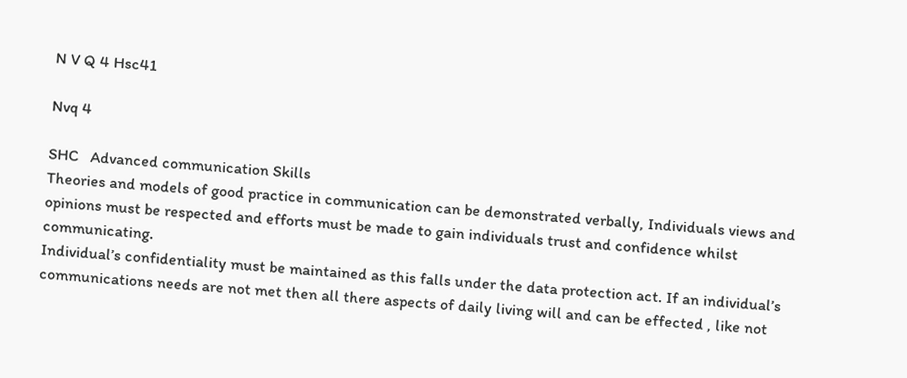N V Q 4 Hsc41

Nvq 4

SHC   Advanced communication Skills
Theories and models of good practice in communication can be demonstrated verbally, Individuals views and opinions must be respected and efforts must be made to gain individuals trust and confidence whilst communicating.
Individual’s confidentiality must be maintained as this falls under the data protection act. If an individual’s communications needs are not met then all there aspects of daily living will and can be effected , like not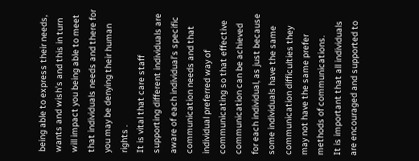being able to express their needs, wants and wish’s and this in turn will impact you being able to meet that individuals needs and there for you may be denying their human rights .
It is vital that care staff supporting different individuals are aware of each individual’s specific communication needs and that individual preferred way of communicating so that effective communication can be achieved for each individual, as just because some individuals have the same communication difficulties they may not have the same prefer methods of communications.
It is important that all individuals are encouraged and supported to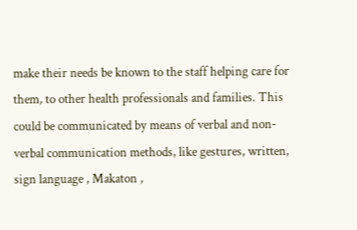make their needs be known to the staff helping care for them, to other health professionals and families. This could be communicated by means of verbal and non-verbal communication methods, like gestures, written, sign language , Makaton ,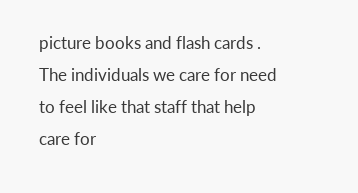picture books and flash cards . The individuals we care for need to feel like that staff that help care for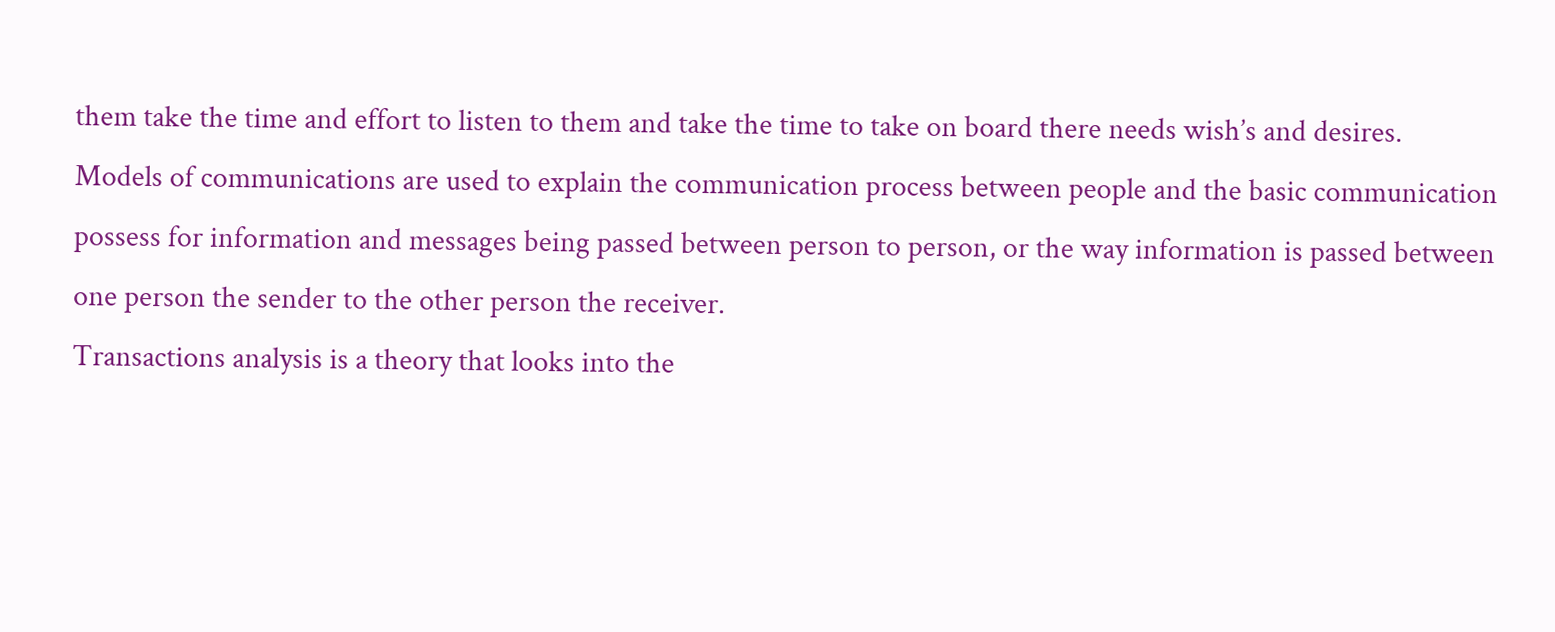them take the time and effort to listen to them and take the time to take on board there needs wish’s and desires.
Models of communications are used to explain the communication process between people and the basic communication possess for information and messages being passed between person to person, or the way information is passed between one person the sender to the other person the receiver.
Transactions analysis is a theory that looks into the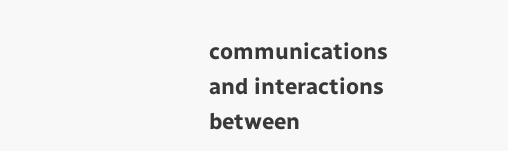communications and interactions between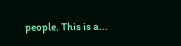people. This is a...